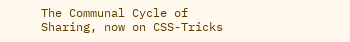The Communal Cycle of Sharing, now on CSS-Tricks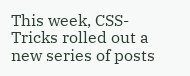This week, CSS-Tricks rolled out a new series of posts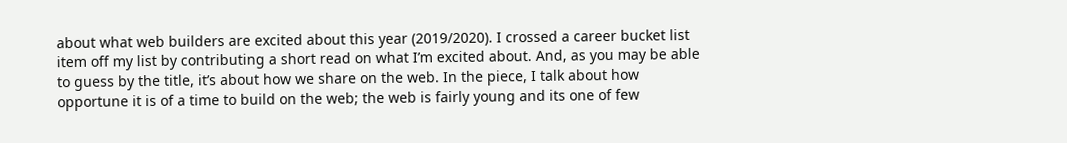about what web builders are excited about this year (2019/2020). I crossed a career bucket list item off my list by contributing a short read on what I’m excited about. And, as you may be able to guess by the title, it’s about how we share on the web. In the piece, I talk about how opportune it is of a time to build on the web; the web is fairly young and its one of few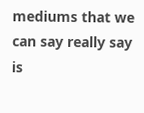mediums that we can say really say is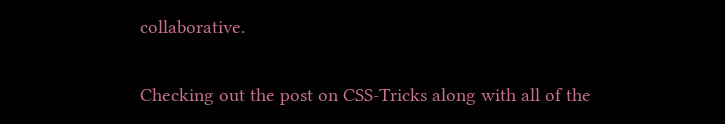collaborative.

Checking out the post on CSS-Tricks along with all of the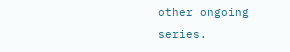other ongoing series.